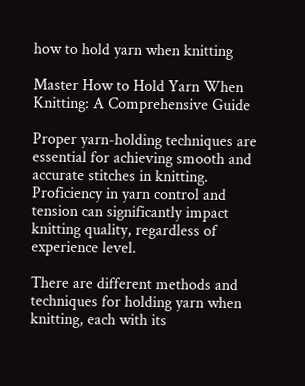how to hold yarn when knitting

Master How to Hold Yarn When Knitting: A Comprehensive Guide

Proper yarn-holding techniques are essential for achieving smooth and accurate stitches in knitting. Proficiency in yarn control and tension can significantly impact knitting quality, regardless of experience level.

There are different methods and techniques for holding yarn when knitting, each with its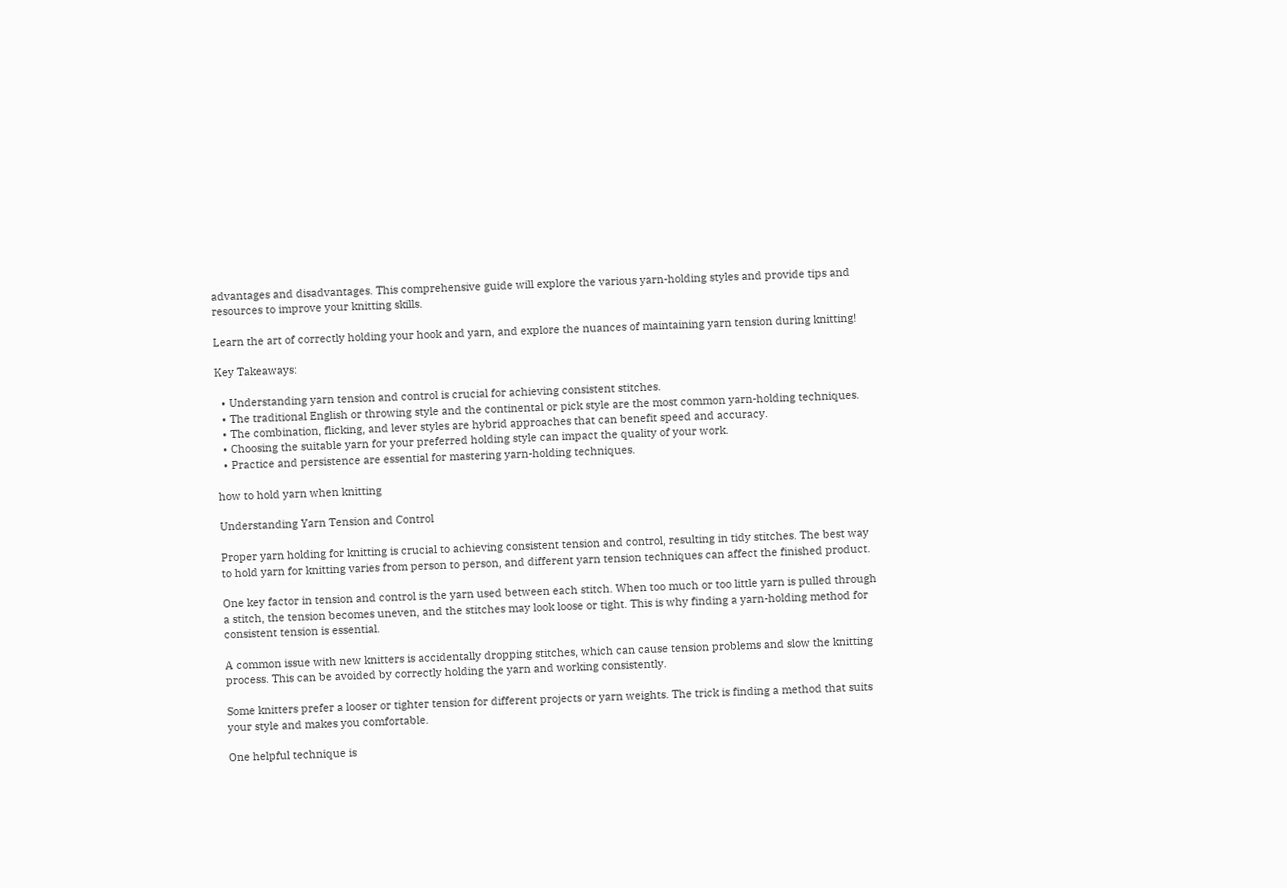advantages and disadvantages. This comprehensive guide will explore the various yarn-holding styles and provide tips and resources to improve your knitting skills.

Learn the art of correctly holding your hook and yarn, and explore the nuances of maintaining yarn tension during knitting!

Key Takeaways:

  • Understanding yarn tension and control is crucial for achieving consistent stitches.
  • The traditional English or throwing style and the continental or pick style are the most common yarn-holding techniques.
  • The combination, flicking, and lever styles are hybrid approaches that can benefit speed and accuracy.
  • Choosing the suitable yarn for your preferred holding style can impact the quality of your work.
  • Practice and persistence are essential for mastering yarn-holding techniques.

how to hold yarn when knitting

Understanding Yarn Tension and Control

Proper yarn holding for knitting is crucial to achieving consistent tension and control, resulting in tidy stitches. The best way to hold yarn for knitting varies from person to person, and different yarn tension techniques can affect the finished product.

One key factor in tension and control is the yarn used between each stitch. When too much or too little yarn is pulled through a stitch, the tension becomes uneven, and the stitches may look loose or tight. This is why finding a yarn-holding method for consistent tension is essential.

A common issue with new knitters is accidentally dropping stitches, which can cause tension problems and slow the knitting process. This can be avoided by correctly holding the yarn and working consistently.

Some knitters prefer a looser or tighter tension for different projects or yarn weights. The trick is finding a method that suits your style and makes you comfortable.

One helpful technique is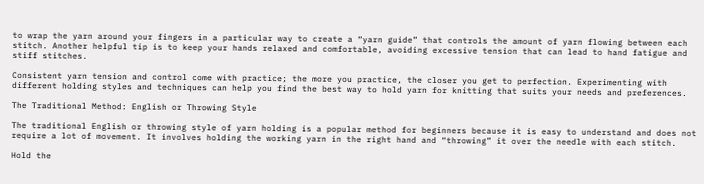to wrap the yarn around your fingers in a particular way to create a “yarn guide” that controls the amount of yarn flowing between each stitch. Another helpful tip is to keep your hands relaxed and comfortable, avoiding excessive tension that can lead to hand fatigue and stiff stitches.

Consistent yarn tension and control come with practice; the more you practice, the closer you get to perfection. Experimenting with different holding styles and techniques can help you find the best way to hold yarn for knitting that suits your needs and preferences.

The Traditional Method: English or Throwing Style

The traditional English or throwing style of yarn holding is a popular method for beginners because it is easy to understand and does not require a lot of movement. It involves holding the working yarn in the right hand and “throwing” it over the needle with each stitch.

Hold the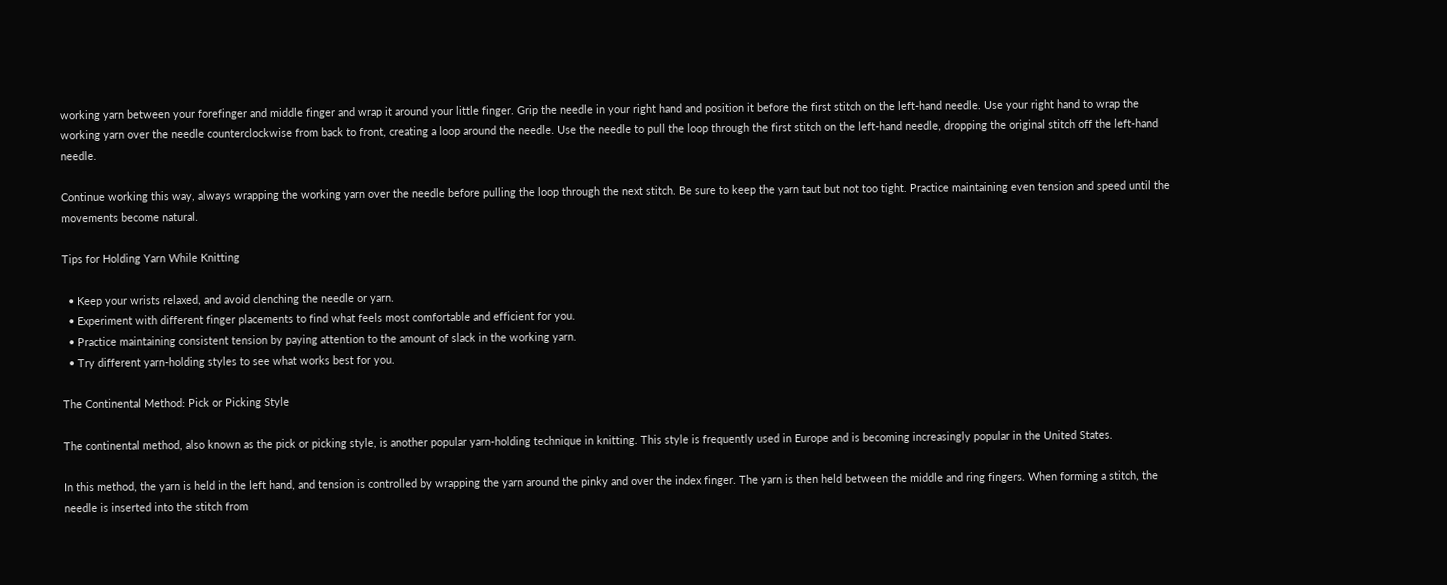working yarn between your forefinger and middle finger and wrap it around your little finger. Grip the needle in your right hand and position it before the first stitch on the left-hand needle. Use your right hand to wrap the working yarn over the needle counterclockwise from back to front, creating a loop around the needle. Use the needle to pull the loop through the first stitch on the left-hand needle, dropping the original stitch off the left-hand needle.

Continue working this way, always wrapping the working yarn over the needle before pulling the loop through the next stitch. Be sure to keep the yarn taut but not too tight. Practice maintaining even tension and speed until the movements become natural.

Tips for Holding Yarn While Knitting

  • Keep your wrists relaxed, and avoid clenching the needle or yarn.
  • Experiment with different finger placements to find what feels most comfortable and efficient for you.
  • Practice maintaining consistent tension by paying attention to the amount of slack in the working yarn.
  • Try different yarn-holding styles to see what works best for you.

The Continental Method: Pick or Picking Style

The continental method, also known as the pick or picking style, is another popular yarn-holding technique in knitting. This style is frequently used in Europe and is becoming increasingly popular in the United States.

In this method, the yarn is held in the left hand, and tension is controlled by wrapping the yarn around the pinky and over the index finger. The yarn is then held between the middle and ring fingers. When forming a stitch, the needle is inserted into the stitch from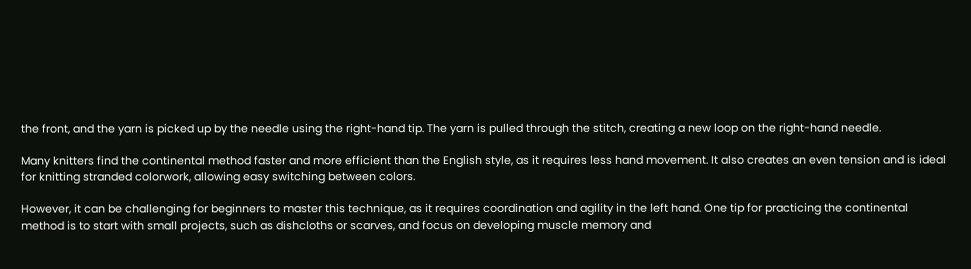the front, and the yarn is picked up by the needle using the right-hand tip. The yarn is pulled through the stitch, creating a new loop on the right-hand needle.

Many knitters find the continental method faster and more efficient than the English style, as it requires less hand movement. It also creates an even tension and is ideal for knitting stranded colorwork, allowing easy switching between colors.

However, it can be challenging for beginners to master this technique, as it requires coordination and agility in the left hand. One tip for practicing the continental method is to start with small projects, such as dishcloths or scarves, and focus on developing muscle memory and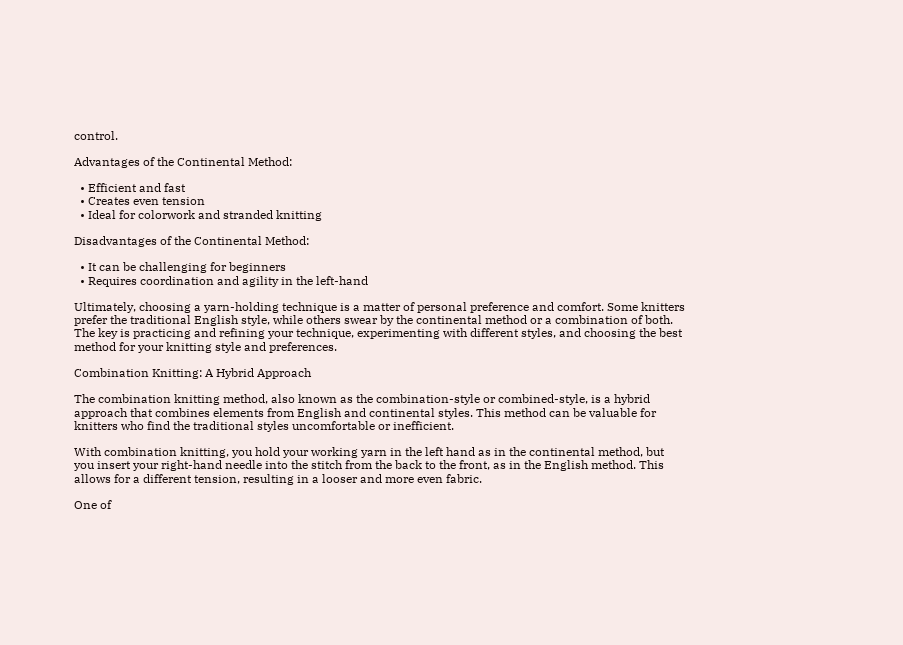control.

Advantages of the Continental Method:

  • Efficient and fast
  • Creates even tension
  • Ideal for colorwork and stranded knitting

Disadvantages of the Continental Method:

  • It can be challenging for beginners
  • Requires coordination and agility in the left-hand

Ultimately, choosing a yarn-holding technique is a matter of personal preference and comfort. Some knitters prefer the traditional English style, while others swear by the continental method or a combination of both. The key is practicing and refining your technique, experimenting with different styles, and choosing the best method for your knitting style and preferences.

Combination Knitting: A Hybrid Approach

The combination knitting method, also known as the combination-style or combined-style, is a hybrid approach that combines elements from English and continental styles. This method can be valuable for knitters who find the traditional styles uncomfortable or inefficient.

With combination knitting, you hold your working yarn in the left hand as in the continental method, but you insert your right-hand needle into the stitch from the back to the front, as in the English method. This allows for a different tension, resulting in a looser and more even fabric.

One of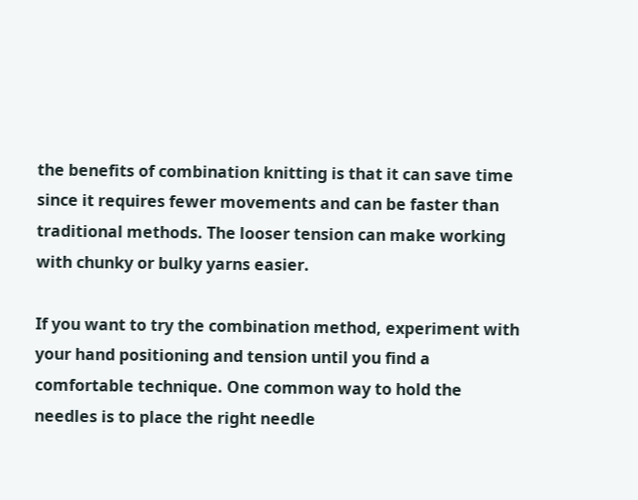the benefits of combination knitting is that it can save time since it requires fewer movements and can be faster than traditional methods. The looser tension can make working with chunky or bulky yarns easier.

If you want to try the combination method, experiment with your hand positioning and tension until you find a comfortable technique. One common way to hold the needles is to place the right needle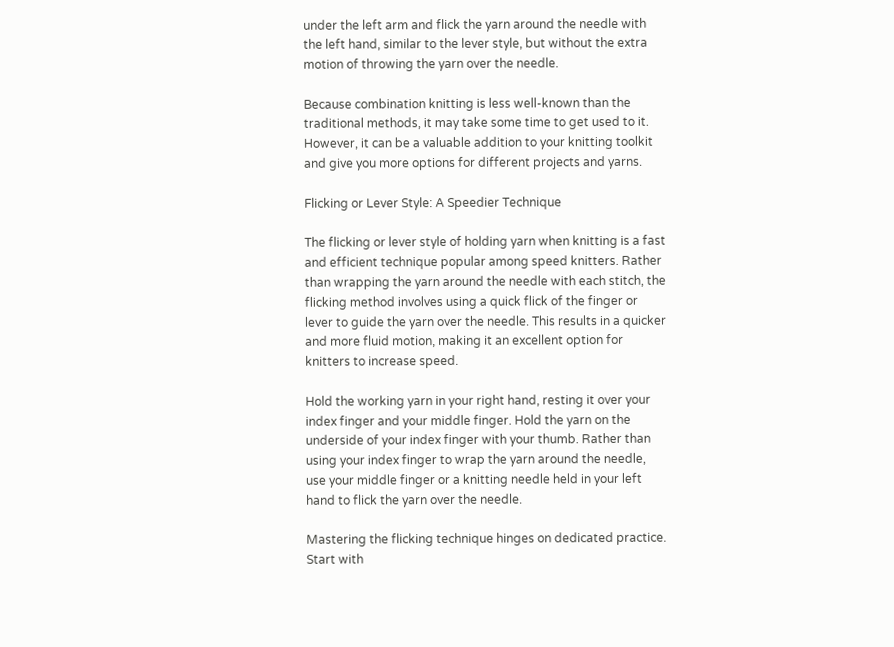under the left arm and flick the yarn around the needle with the left hand, similar to the lever style, but without the extra motion of throwing the yarn over the needle.

Because combination knitting is less well-known than the traditional methods, it may take some time to get used to it. However, it can be a valuable addition to your knitting toolkit and give you more options for different projects and yarns.

Flicking or Lever Style: A Speedier Technique

The flicking or lever style of holding yarn when knitting is a fast and efficient technique popular among speed knitters. Rather than wrapping the yarn around the needle with each stitch, the flicking method involves using a quick flick of the finger or lever to guide the yarn over the needle. This results in a quicker and more fluid motion, making it an excellent option for knitters to increase speed.

Hold the working yarn in your right hand, resting it over your index finger and your middle finger. Hold the yarn on the underside of your index finger with your thumb. Rather than using your index finger to wrap the yarn around the needle, use your middle finger or a knitting needle held in your left hand to flick the yarn over the needle.

Mastering the flicking technique hinges on dedicated practice. Start with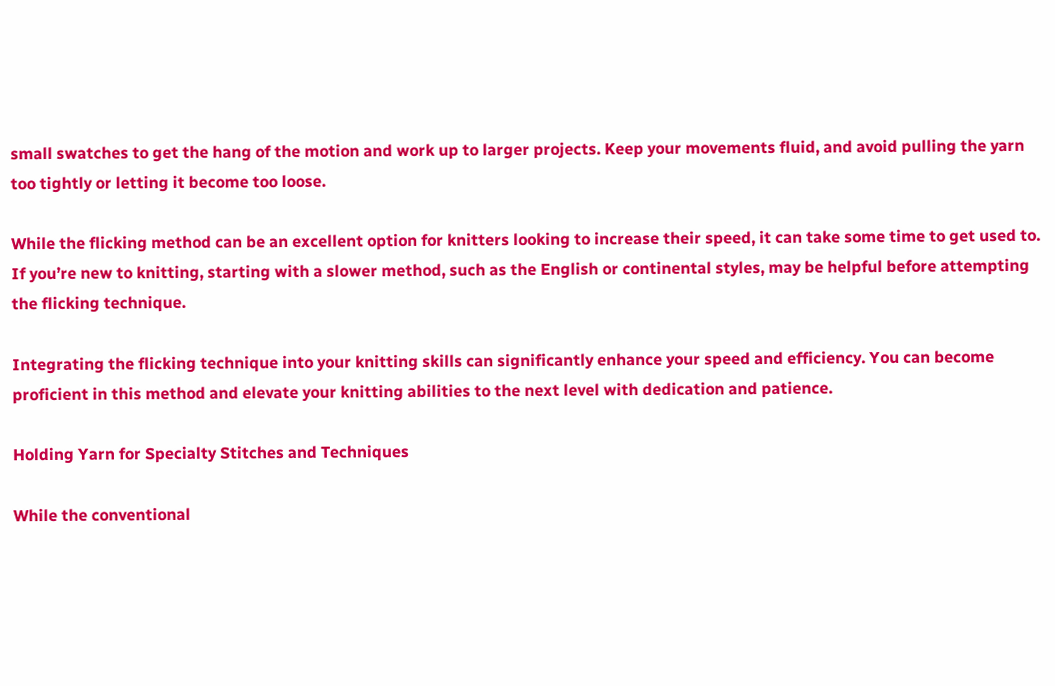small swatches to get the hang of the motion and work up to larger projects. Keep your movements fluid, and avoid pulling the yarn too tightly or letting it become too loose.

While the flicking method can be an excellent option for knitters looking to increase their speed, it can take some time to get used to. If you’re new to knitting, starting with a slower method, such as the English or continental styles, may be helpful before attempting the flicking technique.

Integrating the flicking technique into your knitting skills can significantly enhance your speed and efficiency. You can become proficient in this method and elevate your knitting abilities to the next level with dedication and patience.

Holding Yarn for Specialty Stitches and Techniques

While the conventional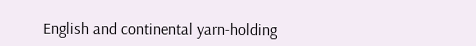English and continental yarn-holding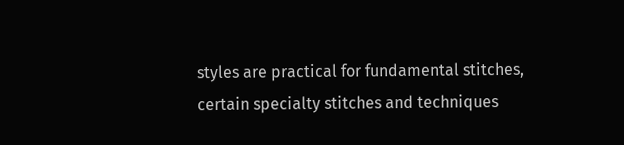styles are practical for fundamental stitches, certain specialty stitches and techniques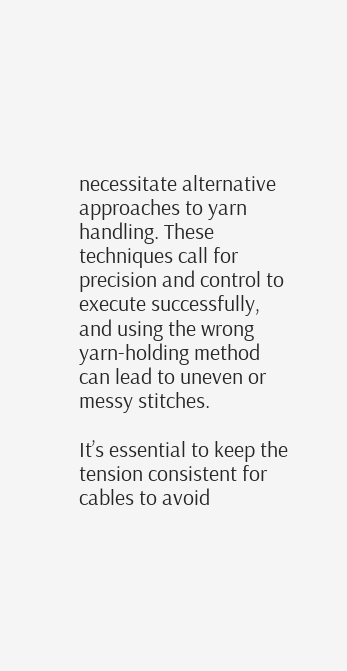necessitate alternative approaches to yarn handling. These techniques call for precision and control to execute successfully, and using the wrong yarn-holding method can lead to uneven or messy stitches.

It’s essential to keep the tension consistent for cables to avoid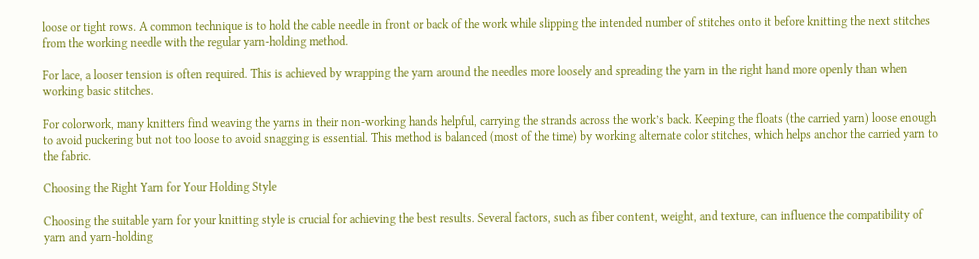loose or tight rows. A common technique is to hold the cable needle in front or back of the work while slipping the intended number of stitches onto it before knitting the next stitches from the working needle with the regular yarn-holding method.

For lace, a looser tension is often required. This is achieved by wrapping the yarn around the needles more loosely and spreading the yarn in the right hand more openly than when working basic stitches.

For colorwork, many knitters find weaving the yarns in their non-working hands helpful, carrying the strands across the work’s back. Keeping the floats (the carried yarn) loose enough to avoid puckering but not too loose to avoid snagging is essential. This method is balanced (most of the time) by working alternate color stitches, which helps anchor the carried yarn to the fabric.

Choosing the Right Yarn for Your Holding Style

Choosing the suitable yarn for your knitting style is crucial for achieving the best results. Several factors, such as fiber content, weight, and texture, can influence the compatibility of yarn and yarn-holding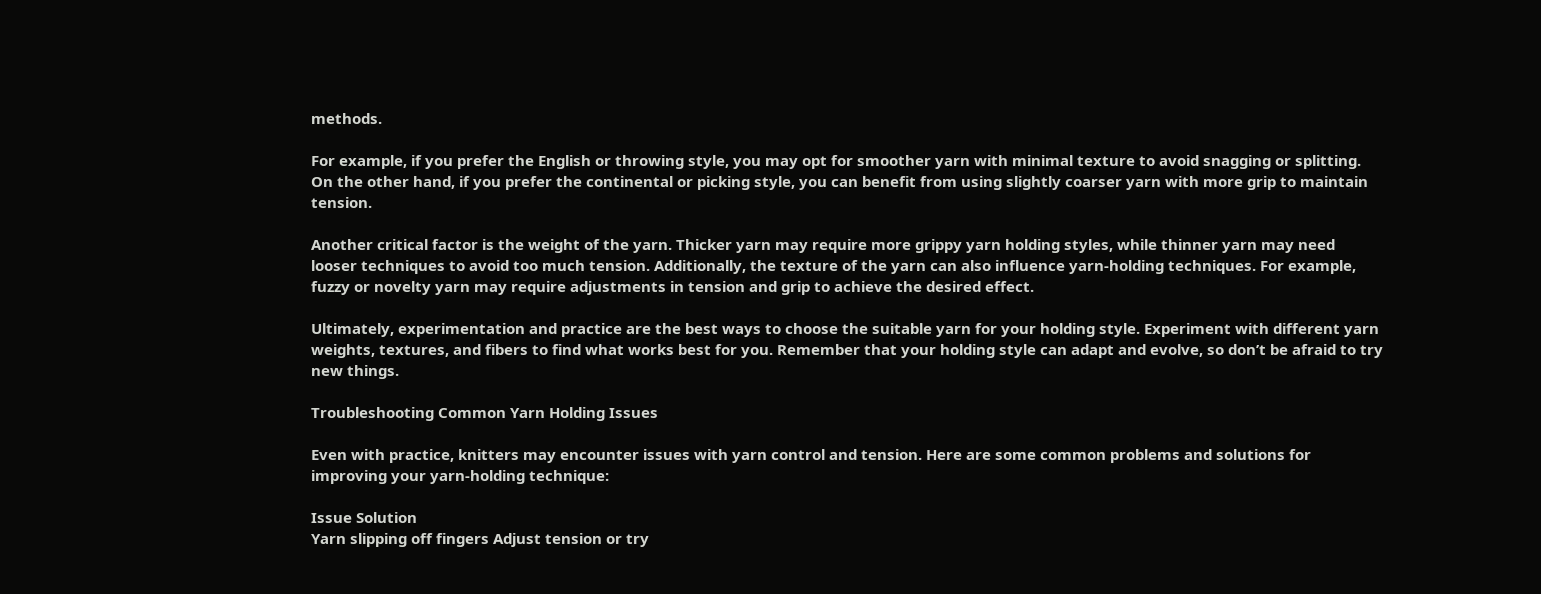methods.

For example, if you prefer the English or throwing style, you may opt for smoother yarn with minimal texture to avoid snagging or splitting. On the other hand, if you prefer the continental or picking style, you can benefit from using slightly coarser yarn with more grip to maintain tension.

Another critical factor is the weight of the yarn. Thicker yarn may require more grippy yarn holding styles, while thinner yarn may need looser techniques to avoid too much tension. Additionally, the texture of the yarn can also influence yarn-holding techniques. For example, fuzzy or novelty yarn may require adjustments in tension and grip to achieve the desired effect.

Ultimately, experimentation and practice are the best ways to choose the suitable yarn for your holding style. Experiment with different yarn weights, textures, and fibers to find what works best for you. Remember that your holding style can adapt and evolve, so don’t be afraid to try new things.

Troubleshooting Common Yarn Holding Issues

Even with practice, knitters may encounter issues with yarn control and tension. Here are some common problems and solutions for improving your yarn-holding technique:

Issue Solution
Yarn slipping off fingers Adjust tension or try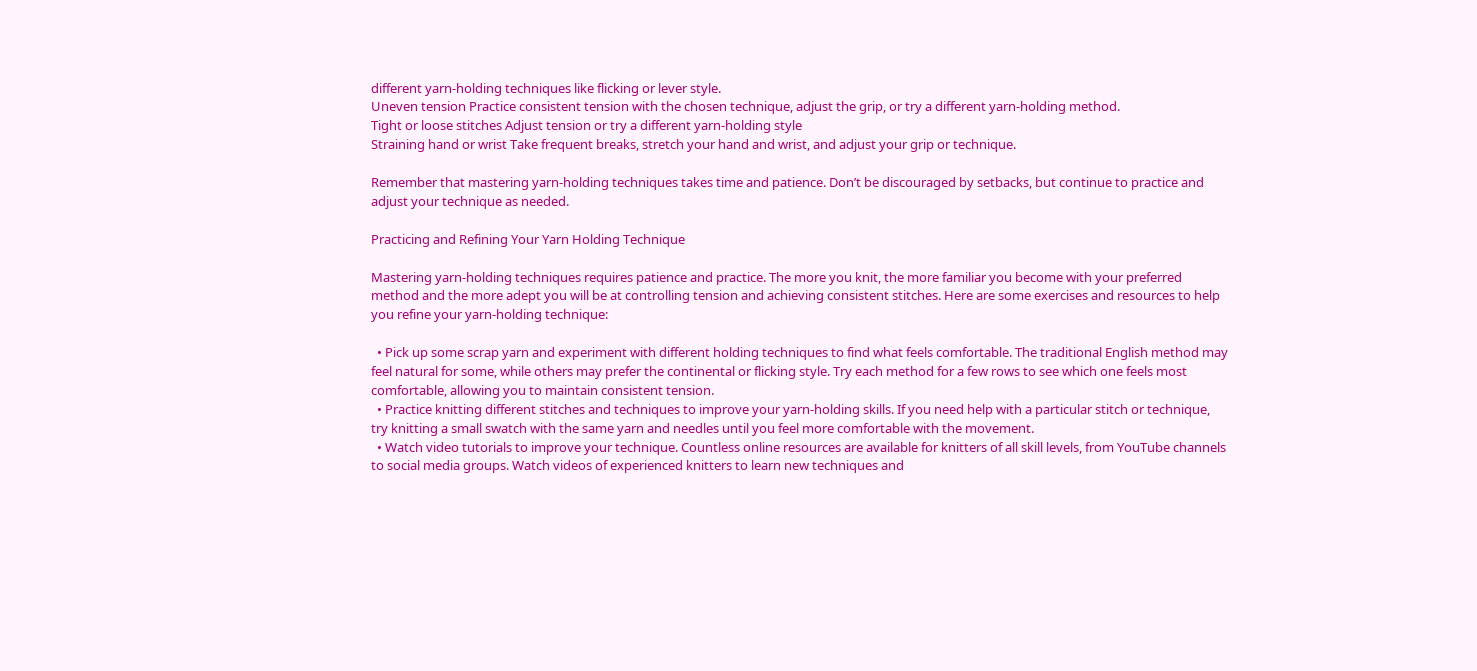different yarn-holding techniques like flicking or lever style.
Uneven tension Practice consistent tension with the chosen technique, adjust the grip, or try a different yarn-holding method.
Tight or loose stitches Adjust tension or try a different yarn-holding style
Straining hand or wrist Take frequent breaks, stretch your hand and wrist, and adjust your grip or technique.

Remember that mastering yarn-holding techniques takes time and patience. Don’t be discouraged by setbacks, but continue to practice and adjust your technique as needed.

Practicing and Refining Your Yarn Holding Technique

Mastering yarn-holding techniques requires patience and practice. The more you knit, the more familiar you become with your preferred method and the more adept you will be at controlling tension and achieving consistent stitches. Here are some exercises and resources to help you refine your yarn-holding technique:

  • Pick up some scrap yarn and experiment with different holding techniques to find what feels comfortable. The traditional English method may feel natural for some, while others may prefer the continental or flicking style. Try each method for a few rows to see which one feels most comfortable, allowing you to maintain consistent tension.
  • Practice knitting different stitches and techniques to improve your yarn-holding skills. If you need help with a particular stitch or technique, try knitting a small swatch with the same yarn and needles until you feel more comfortable with the movement.
  • Watch video tutorials to improve your technique. Countless online resources are available for knitters of all skill levels, from YouTube channels to social media groups. Watch videos of experienced knitters to learn new techniques and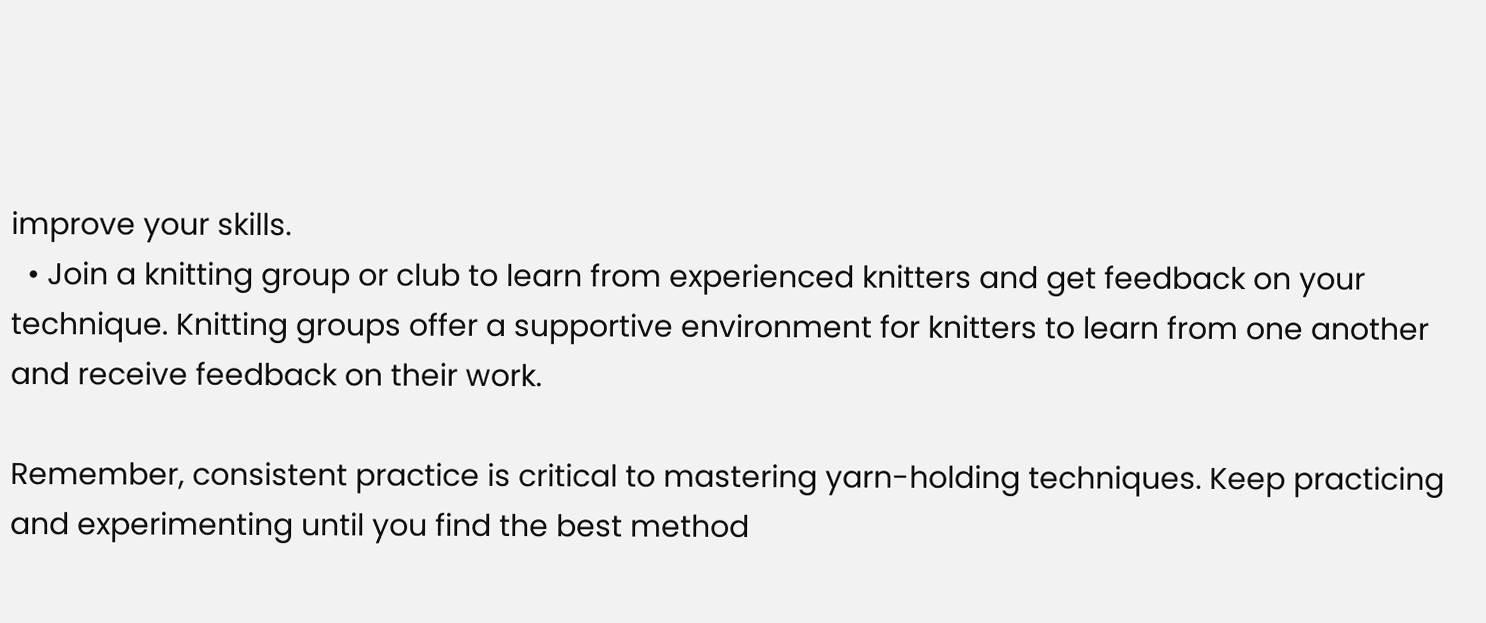improve your skills.
  • Join a knitting group or club to learn from experienced knitters and get feedback on your technique. Knitting groups offer a supportive environment for knitters to learn from one another and receive feedback on their work.

Remember, consistent practice is critical to mastering yarn-holding techniques. Keep practicing and experimenting until you find the best method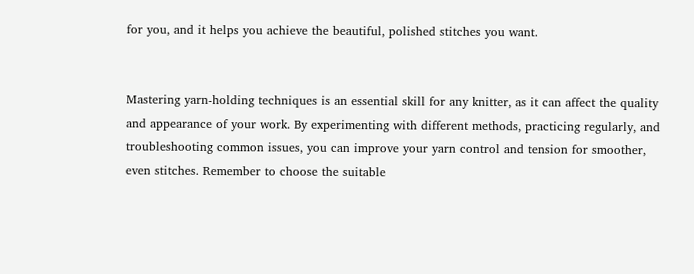for you, and it helps you achieve the beautiful, polished stitches you want.


Mastering yarn-holding techniques is an essential skill for any knitter, as it can affect the quality and appearance of your work. By experimenting with different methods, practicing regularly, and troubleshooting common issues, you can improve your yarn control and tension for smoother, even stitches. Remember to choose the suitable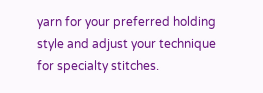yarn for your preferred holding style and adjust your technique for specialty stitches.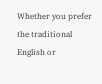Whether you prefer the traditional English or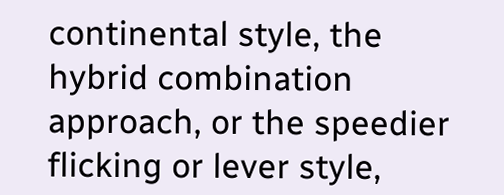continental style, the hybrid combination approach, or the speedier flicking or lever style,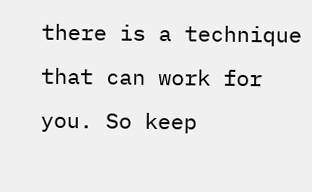there is a technique that can work for you. So keep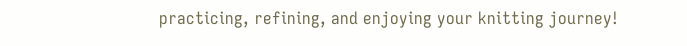practicing, refining, and enjoying your knitting journey!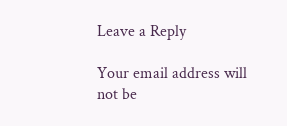Leave a Reply

Your email address will not be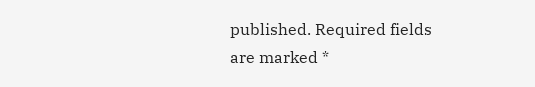published. Required fields are marked *